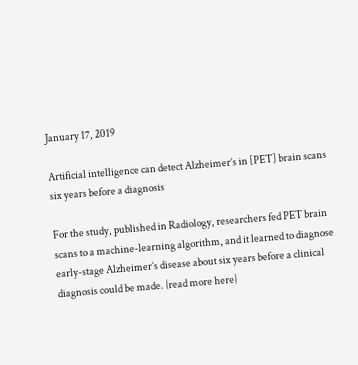January 17, 2019

Artificial intelligence can detect Alzheimer’s in [PET] brain scans six years before a diagnosis

For the study, published in Radiology, researchers fed PET brain scans to a machine-learning algorithm, and it learned to diagnose early-stage Alzheimer’s disease about six years before a clinical diagnosis could be made. {read more here}